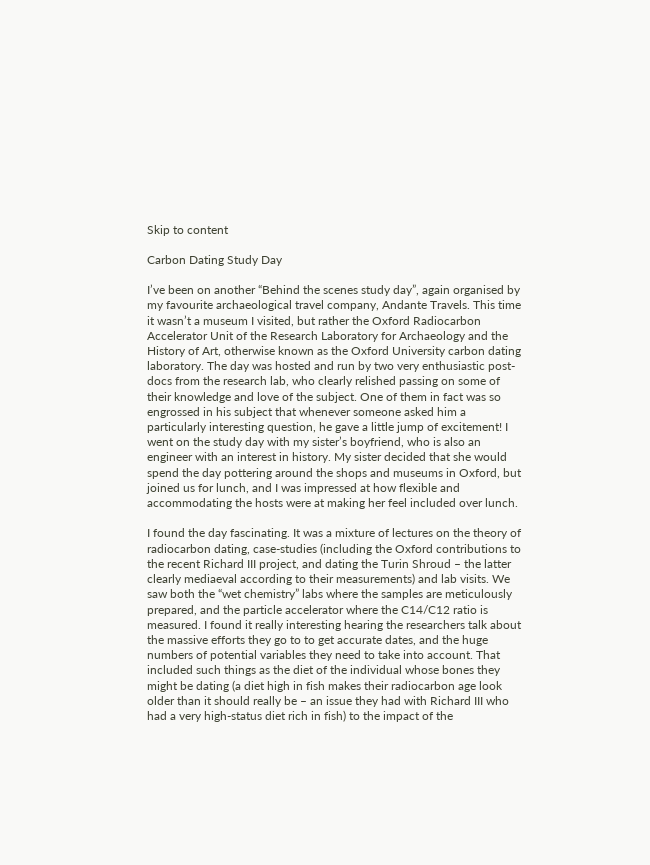Skip to content

Carbon Dating Study Day

I’ve been on another “Behind the scenes study day”, again organised by my favourite archaeological travel company, Andante Travels. This time it wasn’t a museum I visited, but rather the Oxford Radiocarbon Accelerator Unit of the Research Laboratory for Archaeology and the History of Art, otherwise known as the Oxford University carbon dating laboratory. The day was hosted and run by two very enthusiastic post-docs from the research lab, who clearly relished passing on some of their knowledge and love of the subject. One of them in fact was so engrossed in his subject that whenever someone asked him a particularly interesting question, he gave a little jump of excitement! I went on the study day with my sister’s boyfriend, who is also an engineer with an interest in history. My sister decided that she would spend the day pottering around the shops and museums in Oxford, but joined us for lunch, and I was impressed at how flexible and accommodating the hosts were at making her feel included over lunch.

I found the day fascinating. It was a mixture of lectures on the theory of radiocarbon dating, case-studies (including the Oxford contributions to the recent Richard III project, and dating the Turin Shroud – the latter clearly mediaeval according to their measurements) and lab visits. We saw both the “wet chemistry” labs where the samples are meticulously prepared, and the particle accelerator where the C14/C12 ratio is measured. I found it really interesting hearing the researchers talk about the massive efforts they go to to get accurate dates, and the huge numbers of potential variables they need to take into account. That included such things as the diet of the individual whose bones they might be dating (a diet high in fish makes their radiocarbon age look older than it should really be – an issue they had with Richard III who had a very high-status diet rich in fish) to the impact of the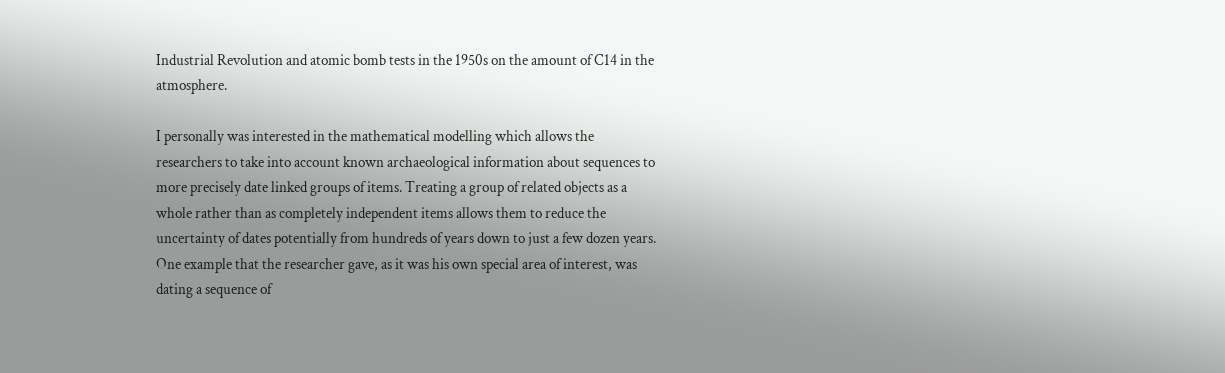Industrial Revolution and atomic bomb tests in the 1950s on the amount of C14 in the atmosphere.

I personally was interested in the mathematical modelling which allows the researchers to take into account known archaeological information about sequences to more precisely date linked groups of items. Treating a group of related objects as a whole rather than as completely independent items allows them to reduce the uncertainty of dates potentially from hundreds of years down to just a few dozen years. One example that the researcher gave, as it was his own special area of interest, was dating a sequence of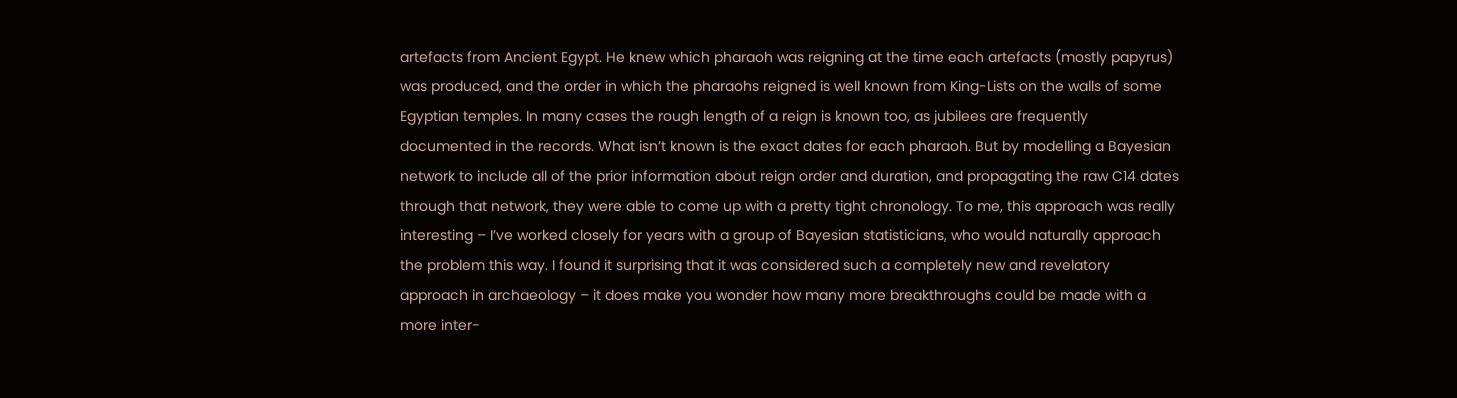artefacts from Ancient Egypt. He knew which pharaoh was reigning at the time each artefacts (mostly papyrus) was produced, and the order in which the pharaohs reigned is well known from King-Lists on the walls of some Egyptian temples. In many cases the rough length of a reign is known too, as jubilees are frequently documented in the records. What isn’t known is the exact dates for each pharaoh. But by modelling a Bayesian network to include all of the prior information about reign order and duration, and propagating the raw C14 dates through that network, they were able to come up with a pretty tight chronology. To me, this approach was really interesting – I’ve worked closely for years with a group of Bayesian statisticians, who would naturally approach the problem this way. I found it surprising that it was considered such a completely new and revelatory approach in archaeology – it does make you wonder how many more breakthroughs could be made with a more inter-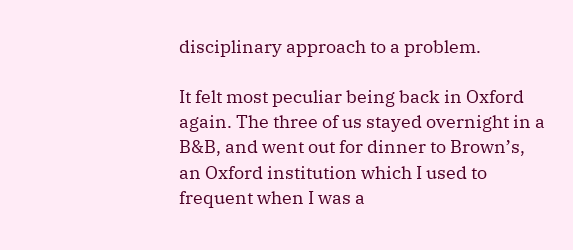disciplinary approach to a problem.

It felt most peculiar being back in Oxford again. The three of us stayed overnight in a B&B, and went out for dinner to Brown’s, an Oxford institution which I used to frequent when I was a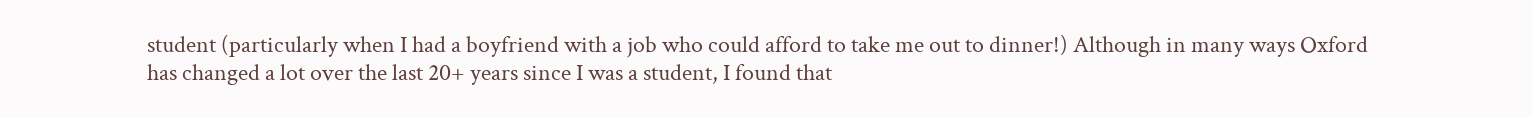student (particularly when I had a boyfriend with a job who could afford to take me out to dinner!) Although in many ways Oxford has changed a lot over the last 20+ years since I was a student, I found that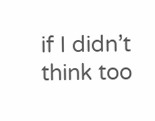if I didn’t think too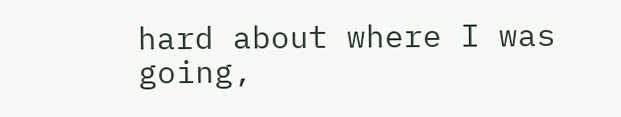hard about where I was going,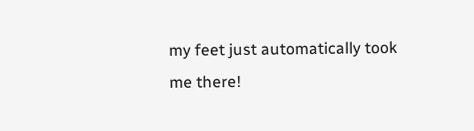my feet just automatically took me there!